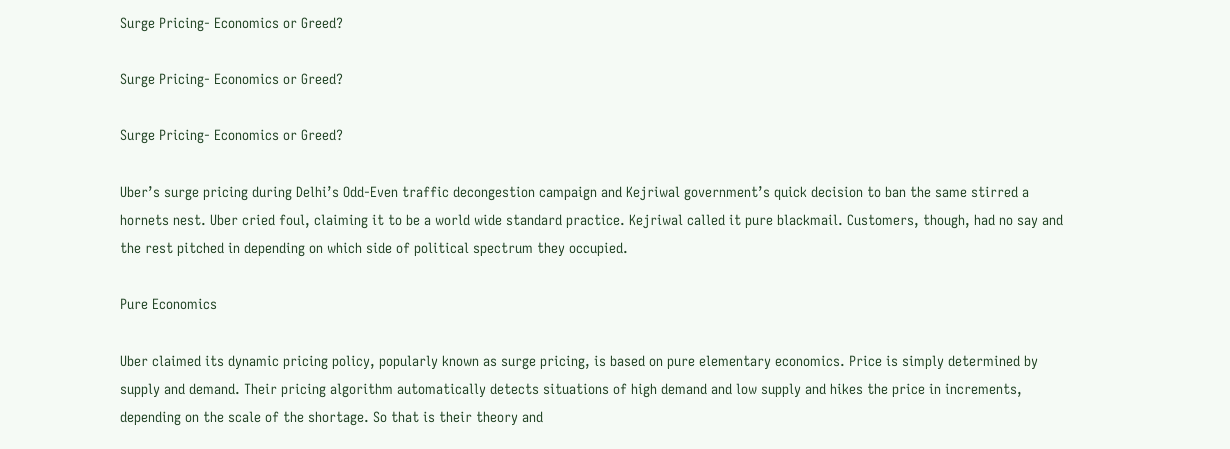Surge Pricing- Economics or Greed?

Surge Pricing- Economics or Greed?

Surge Pricing- Economics or Greed?

Uber’s surge pricing during Delhi’s Odd-Even traffic decongestion campaign and Kejriwal government’s quick decision to ban the same stirred a hornets nest. Uber cried foul, claiming it to be a world wide standard practice. Kejriwal called it pure blackmail. Customers, though, had no say and the rest pitched in depending on which side of political spectrum they occupied.

Pure Economics

Uber claimed its dynamic pricing policy, popularly known as surge pricing, is based on pure elementary economics. Price is simply determined by supply and demand. Their pricing algorithm automatically detects situations of high demand and low supply and hikes the price in increments, depending on the scale of the shortage. So that is their theory and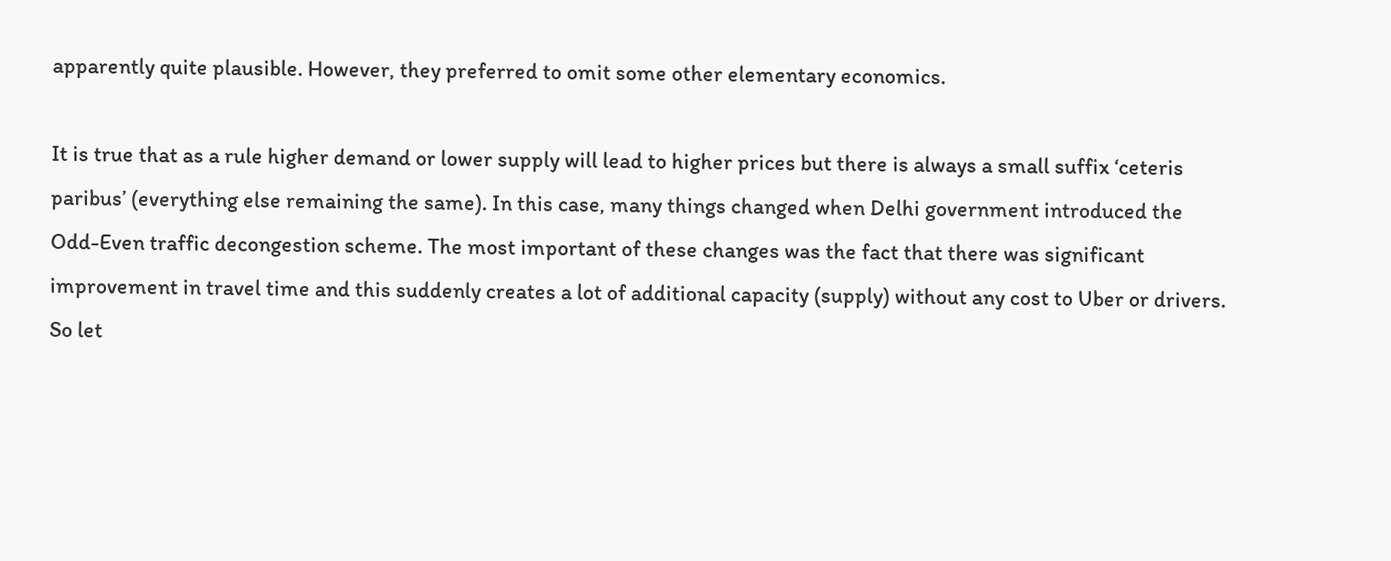apparently quite plausible. However, they preferred to omit some other elementary economics.

It is true that as a rule higher demand or lower supply will lead to higher prices but there is always a small suffix ‘ceteris paribus’ (everything else remaining the same). In this case, many things changed when Delhi government introduced the Odd-Even traffic decongestion scheme. The most important of these changes was the fact that there was significant improvement in travel time and this suddenly creates a lot of additional capacity (supply) without any cost to Uber or drivers. So let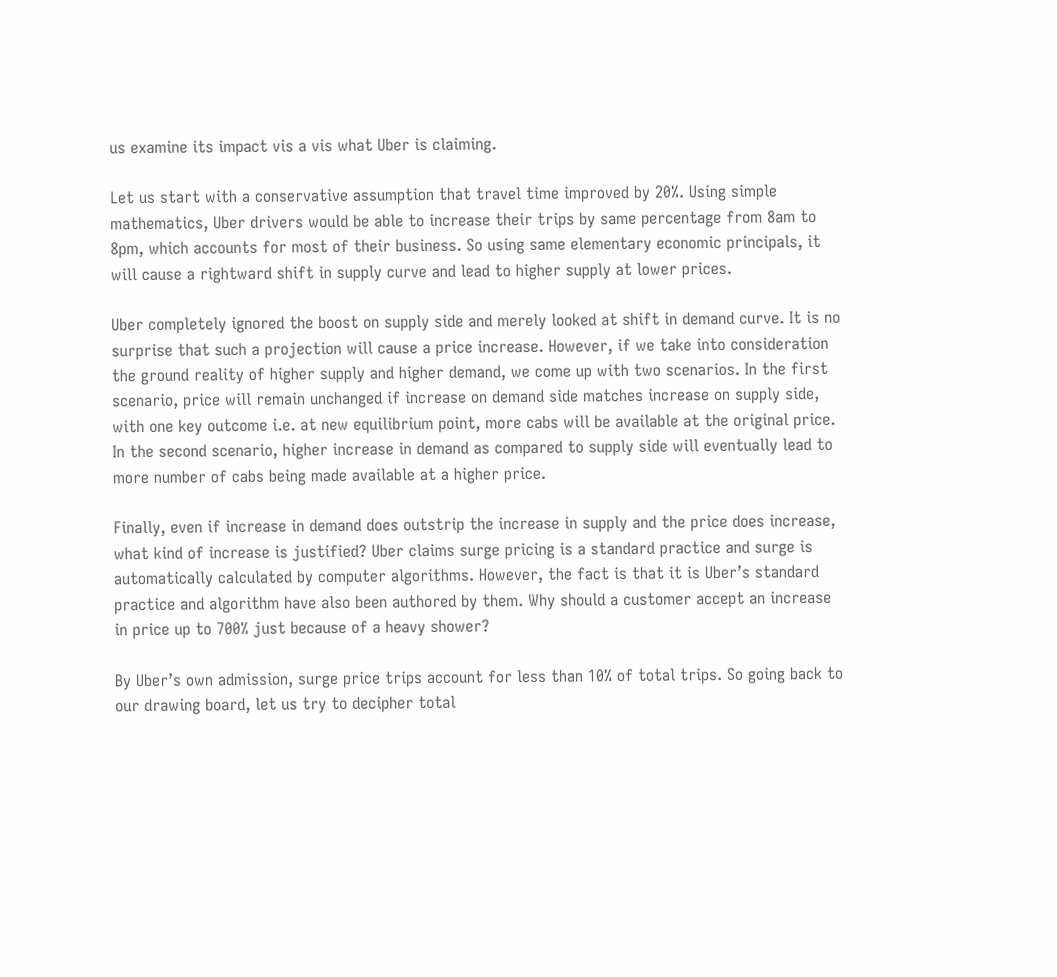us examine its impact vis a vis what Uber is claiming.

Let us start with a conservative assumption that travel time improved by 20%. Using simple mathematics, Uber drivers would be able to increase their trips by same percentage from 8am to 8pm, which accounts for most of their business. So using same elementary economic principals, it will cause a rightward shift in supply curve and lead to higher supply at lower prices.

Uber completely ignored the boost on supply side and merely looked at shift in demand curve. It is no surprise that such a projection will cause a price increase. However, if we take into consideration the ground reality of higher supply and higher demand, we come up with two scenarios. In the first scenario, price will remain unchanged if increase on demand side matches increase on supply side, with one key outcome i.e. at new equilibrium point, more cabs will be available at the original price. In the second scenario, higher increase in demand as compared to supply side will eventually lead to more number of cabs being made available at a higher price.

Finally, even if increase in demand does outstrip the increase in supply and the price does increase, what kind of increase is justified? Uber claims surge pricing is a standard practice and surge is automatically calculated by computer algorithms. However, the fact is that it is Uber’s standard practice and algorithm have also been authored by them. Why should a customer accept an increase in price up to 700% just because of a heavy shower?

By Uber’s own admission, surge price trips account for less than 10% of total trips. So going back to our drawing board, let us try to decipher total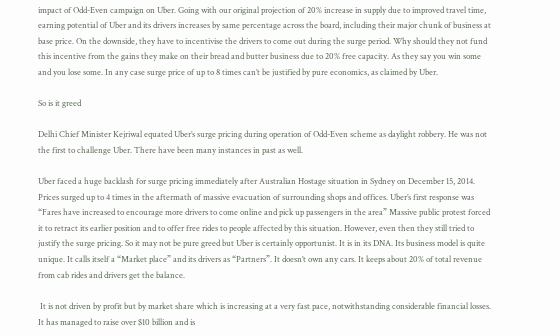impact of Odd-Even campaign on Uber. Going with our original projection of 20% increase in supply due to improved travel time, earning potential of Uber and its drivers increases by same percentage across the board, including their major chunk of business at base price. On the downside, they have to incentivise the drivers to come out during the surge period. Why should they not fund this incentive from the gains they make on their bread and butter business due to 20% free capacity. As they say you win some and you lose some. In any case surge price of up to 8 times can’t be justified by pure economics, as claimed by Uber.

So is it greed

Delhi Chief Minister Kejriwal equated Uber’s surge pricing during operation of Odd-Even scheme as daylight robbery. He was not the first to challenge Uber. There have been many instances in past as well.

Uber faced a huge backlash for surge pricing immediately after Australian Hostage situation in Sydney on December 15, 2014. Prices surged up to 4 times in the aftermath of massive evacuation of surrounding shops and offices. Uber’s first response was “Fares have increased to encourage more drivers to come online and pick up passengers in the area” Massive public protest forced it to retract its earlier position and to offer free rides to people affected by this situation. However, even then they still tried to justify the surge pricing. So it may not be pure greed but Uber is certainly opportunist. It is in its DNA. Its business model is quite unique. It calls itself a “Market place” and its drivers as “Partners”. It doesn’t own any cars. It keeps about 20% of total revenue from cab rides and drivers get the balance.

 It is not driven by profit but by market share which is increasing at a very fast pace, notwithstanding considerable financial losses. It has managed to raise over $10 billion and is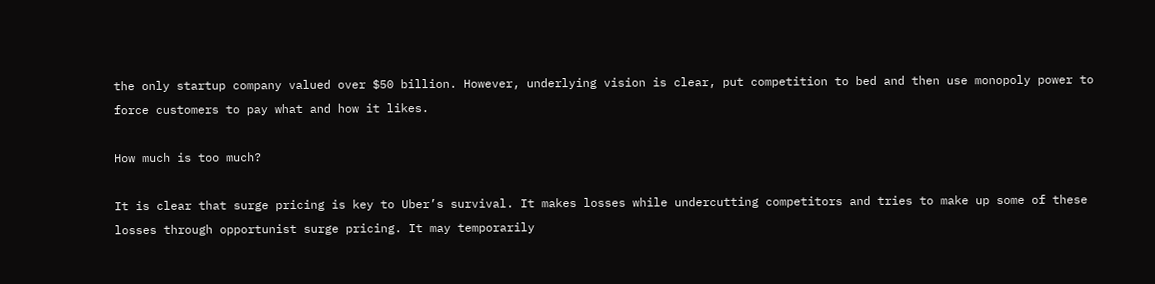the only startup company valued over $50 billion. However, underlying vision is clear, put competition to bed and then use monopoly power to force customers to pay what and how it likes.

How much is too much?

It is clear that surge pricing is key to Uber’s survival. It makes losses while undercutting competitors and tries to make up some of these losses through opportunist surge pricing. It may temporarily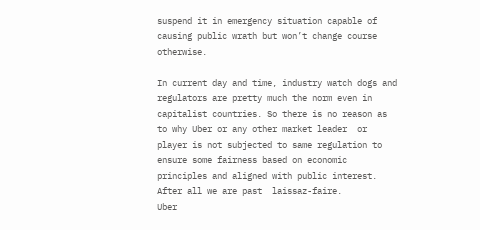suspend it in emergency situation capable of causing public wrath but won’t change course otherwise.

In current day and time, industry watch dogs and regulators are pretty much the norm even in capitalist countries. So there is no reason as to why Uber or any other market leader  or player is not subjected to same regulation to ensure some fairness based on economic principles and aligned with public interest. After all we are past  laissaz-faire.
Uber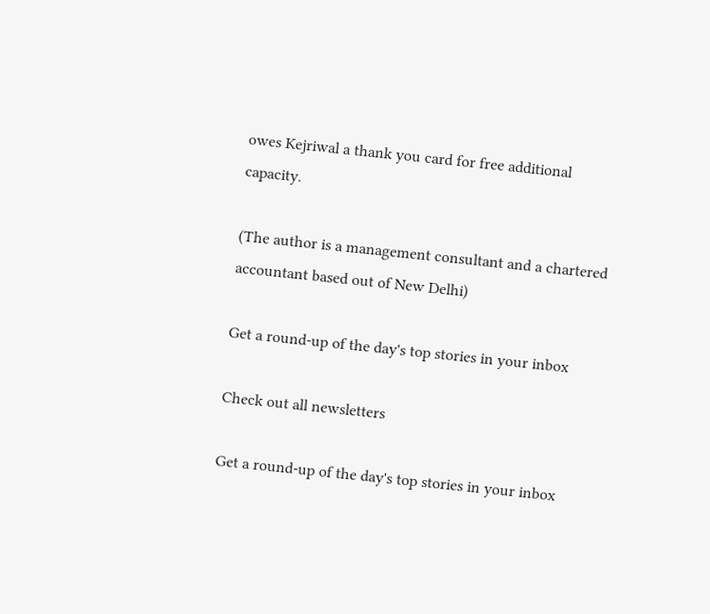owes Kejriwal a thank you card for free additional capacity.

(The author is a management consultant and a chartered accountant based out of New Delhi)

Get a round-up of the day's top stories in your inbox

Check out all newsletters

Get a round-up of the day's top stories in your inbox